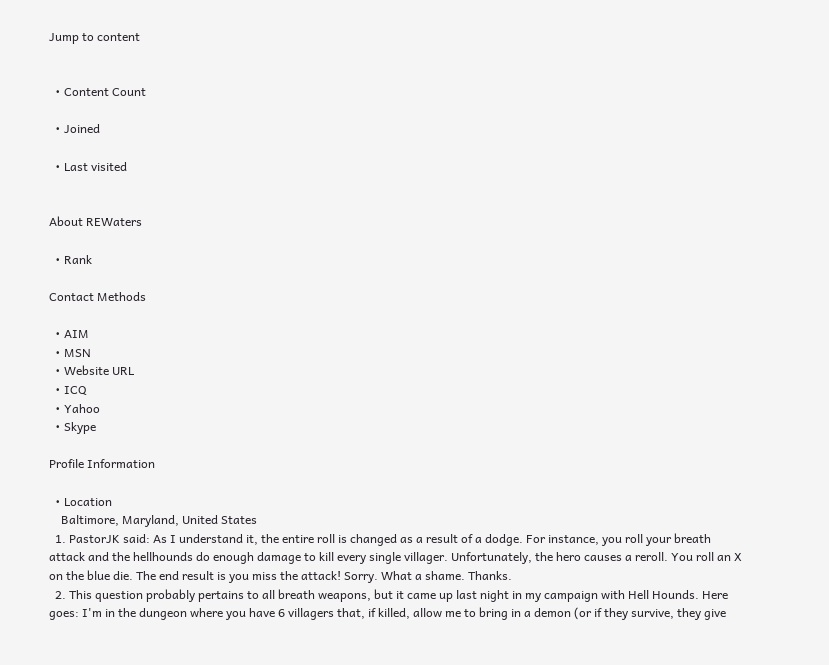Jump to content


  • Content Count

  • Joined

  • Last visited


About REWaters

  • Rank

Contact Methods

  • AIM
  • MSN
  • Website URL
  • ICQ
  • Yahoo
  • Skype

Profile Information

  • Location
    Baltimore, Maryland, United States
  1. PastorJK said: As I understand it, the entire roll is changed as a result of a dodge. For instance, you roll your breath attack and the hellhounds do enough damage to kill every single villager. Unfortunately, the hero causes a reroll. You roll an X on the blue die. The end result is you miss the attack! Sorry. What a shame. Thanks.
  2. This question probably pertains to all breath weapons, but it came up last night in my campaign with Hell Hounds. Here goes: I'm in the dungeon where you have 6 villagers that, if killed, allow me to bring in a demon (or if they survive, they give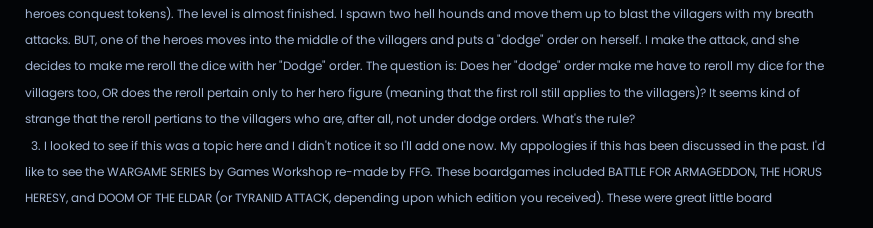heroes conquest tokens). The level is almost finished. I spawn two hell hounds and move them up to blast the villagers with my breath attacks. BUT, one of the heroes moves into the middle of the villagers and puts a "dodge" order on herself. I make the attack, and she decides to make me reroll the dice with her "Dodge" order. The question is: Does her "dodge" order make me have to reroll my dice for the villagers too, OR does the reroll pertain only to her hero figure (meaning that the first roll still applies to the villagers)? It seems kind of strange that the reroll pertians to the villagers who are, after all, not under dodge orders. What's the rule?
  3. I looked to see if this was a topic here and I didn't notice it so I'll add one now. My appologies if this has been discussed in the past. I'd like to see the WARGAME SERIES by Games Workshop re-made by FFG. These boardgames included BATTLE FOR ARMAGEDDON, THE HORUS HERESY, and DOOM OF THE ELDAR (or TYRANID ATTACK, depending upon which edition you received). These were great little board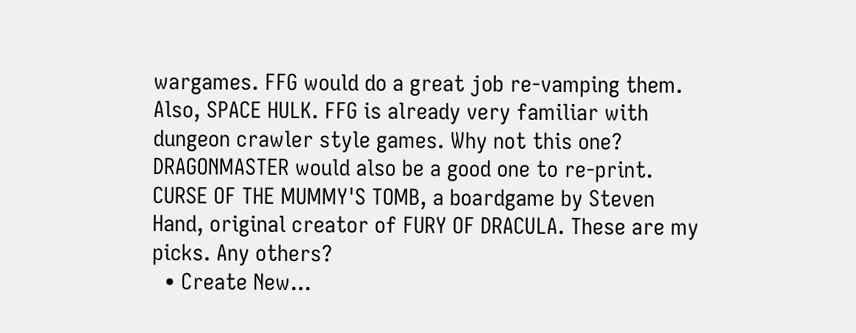wargames. FFG would do a great job re-vamping them. Also, SPACE HULK. FFG is already very familiar with dungeon crawler style games. Why not this one? DRAGONMASTER would also be a good one to re-print. CURSE OF THE MUMMY'S TOMB, a boardgame by Steven Hand, original creator of FURY OF DRACULA. These are my picks. Any others?
  • Create New...